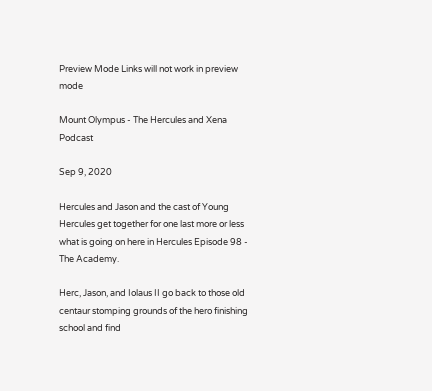Preview Mode Links will not work in preview mode

Mount Olympus - The Hercules and Xena Podcast

Sep 9, 2020

Hercules and Jason and the cast of Young Hercules get together for one last more or less what is going on here in Hercules Episode 98 - The Academy.

Herc, Jason, and Iolaus II go back to those old centaur stomping grounds of the hero finishing school and find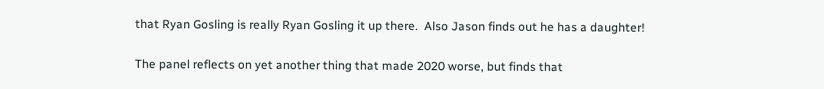that Ryan Gosling is really Ryan Gosling it up there.  Also Jason finds out he has a daughter!

The panel reflects on yet another thing that made 2020 worse, but finds that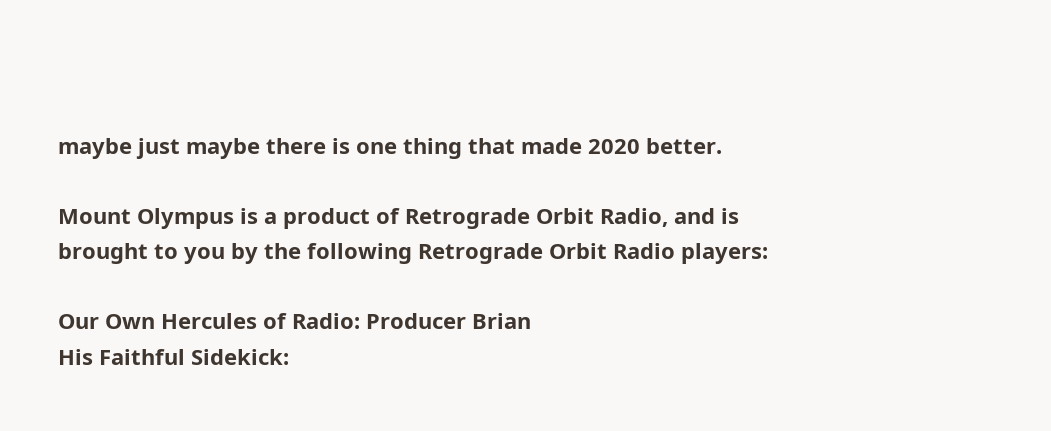maybe just maybe there is one thing that made 2020 better.

Mount Olympus is a product of Retrograde Orbit Radio, and is brought to you by the following Retrograde Orbit Radio players:

Our Own Hercules of Radio: Producer Brian
His Faithful Sidekick: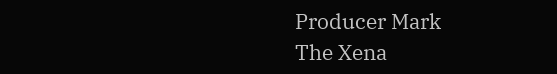Producer Mark
The Xena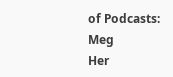of Podcasts: Meg
Her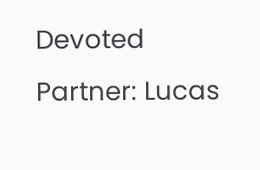Devoted Partner: Lucas